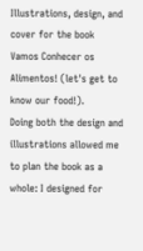Illustrations, design, and cover for the book Vamos Conhecer os Alimentos! (let's get to know our food!).
Doing both the design and illustrations allowed me to plan the book as a whole: I designed for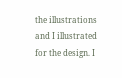the illustrations and I illustrated for the design. I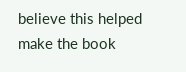believe this helped make the book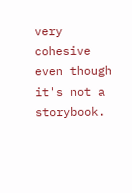very cohesive even though it's not a storybook.